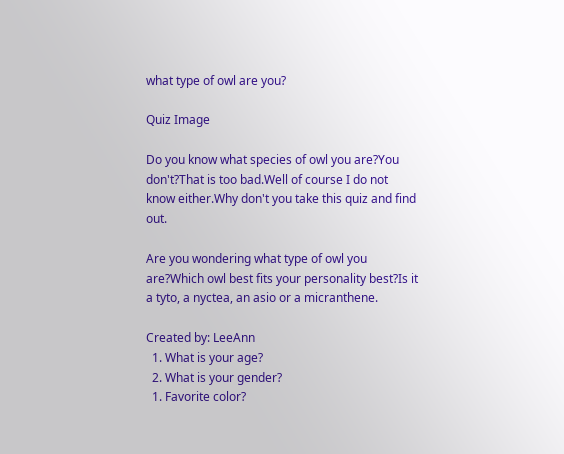what type of owl are you?

Quiz Image

Do you know what species of owl you are?You don't?That is too bad.Well of course I do not know either.Why don't you take this quiz and find out.

Are you wondering what type of owl you are?Which owl best fits your personality best?Is it a tyto, a nyctea, an asio or a micranthene.

Created by: LeeAnn
  1. What is your age?
  2. What is your gender?
  1. Favorite color?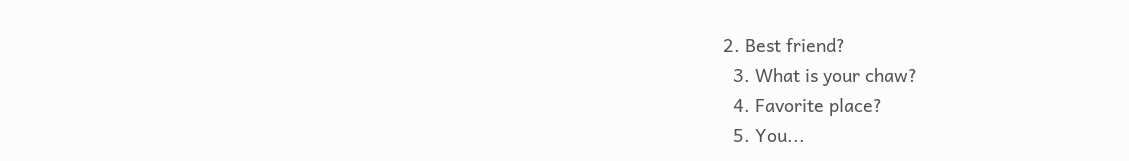2. Best friend?
  3. What is your chaw?
  4. Favorite place?
  5. You...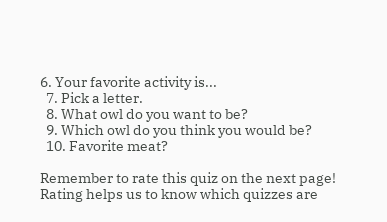6. Your favorite activity is...
  7. Pick a letter.
  8. What owl do you want to be?
  9. Which owl do you think you would be?
  10. Favorite meat?

Remember to rate this quiz on the next page!
Rating helps us to know which quizzes are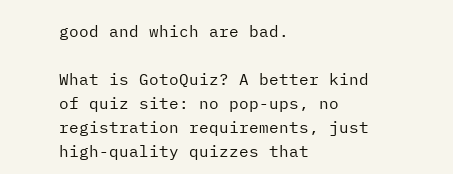good and which are bad.

What is GotoQuiz? A better kind of quiz site: no pop-ups, no registration requirements, just high-quality quizzes that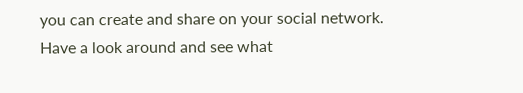you can create and share on your social network. Have a look around and see what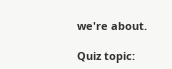we're about.

Quiz topic: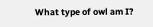What type of owl am I?